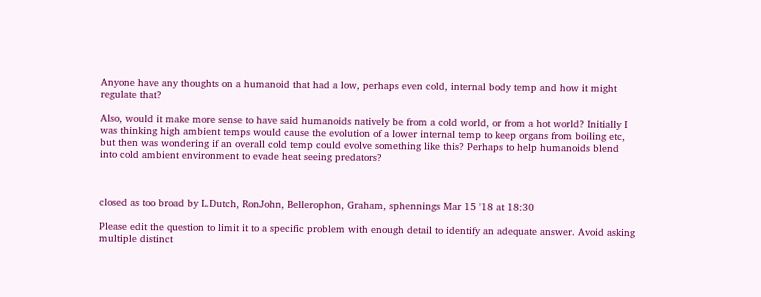Anyone have any thoughts on a humanoid that had a low, perhaps even cold, internal body temp and how it might regulate that?

Also, would it make more sense to have said humanoids natively be from a cold world, or from a hot world? Initially I was thinking high ambient temps would cause the evolution of a lower internal temp to keep organs from boiling etc, but then was wondering if an overall cold temp could evolve something like this? Perhaps to help humanoids blend into cold ambient environment to evade heat seeing predators?



closed as too broad by L.Dutch, RonJohn, Bellerophon, Graham, sphennings Mar 15 '18 at 18:30

Please edit the question to limit it to a specific problem with enough detail to identify an adequate answer. Avoid asking multiple distinct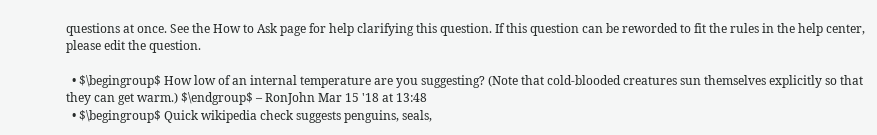questions at once. See the How to Ask page for help clarifying this question. If this question can be reworded to fit the rules in the help center, please edit the question.

  • $\begingroup$ How low of an internal temperature are you suggesting? (Note that cold-blooded creatures sun themselves explicitly so that they can get warm.) $\endgroup$ – RonJohn Mar 15 '18 at 13:48
  • $\begingroup$ Quick wikipedia check suggests penguins, seals,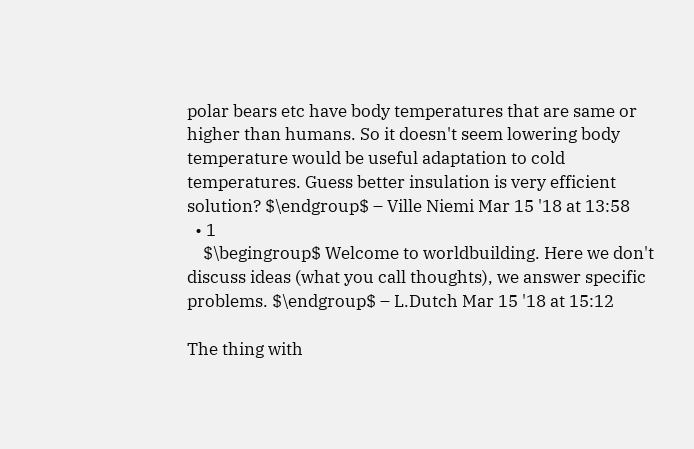polar bears etc have body temperatures that are same or higher than humans. So it doesn't seem lowering body temperature would be useful adaptation to cold temperatures. Guess better insulation is very efficient solution? $\endgroup$ – Ville Niemi Mar 15 '18 at 13:58
  • 1
    $\begingroup$ Welcome to worldbuilding. Here we don't discuss ideas (what you call thoughts), we answer specific problems. $\endgroup$ – L.Dutch Mar 15 '18 at 15:12

The thing with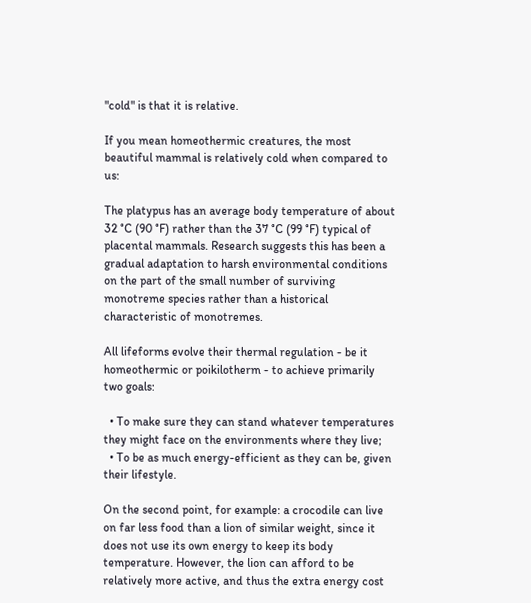"cold" is that it is relative.

If you mean homeothermic creatures, the most beautiful mammal is relatively cold when compared to us:

The platypus has an average body temperature of about 32 °C (90 °F) rather than the 37 °C (99 °F) typical of placental mammals. Research suggests this has been a gradual adaptation to harsh environmental conditions on the part of the small number of surviving monotreme species rather than a historical characteristic of monotremes.

All lifeforms evolve their thermal regulation - be it homeothermic or poikilotherm - to achieve primarily two goals:

  • To make sure they can stand whatever temperatures they might face on the environments where they live;
  • To be as much energy-efficient as they can be, given their lifestyle.

On the second point, for example: a crocodile can live on far less food than a lion of similar weight, since it does not use its own energy to keep its body temperature. However, the lion can afford to be relatively more active, and thus the extra energy cost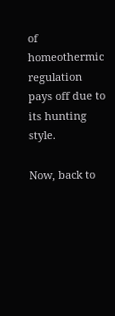of homeothermic regulation pays off due to its hunting style.

Now, back to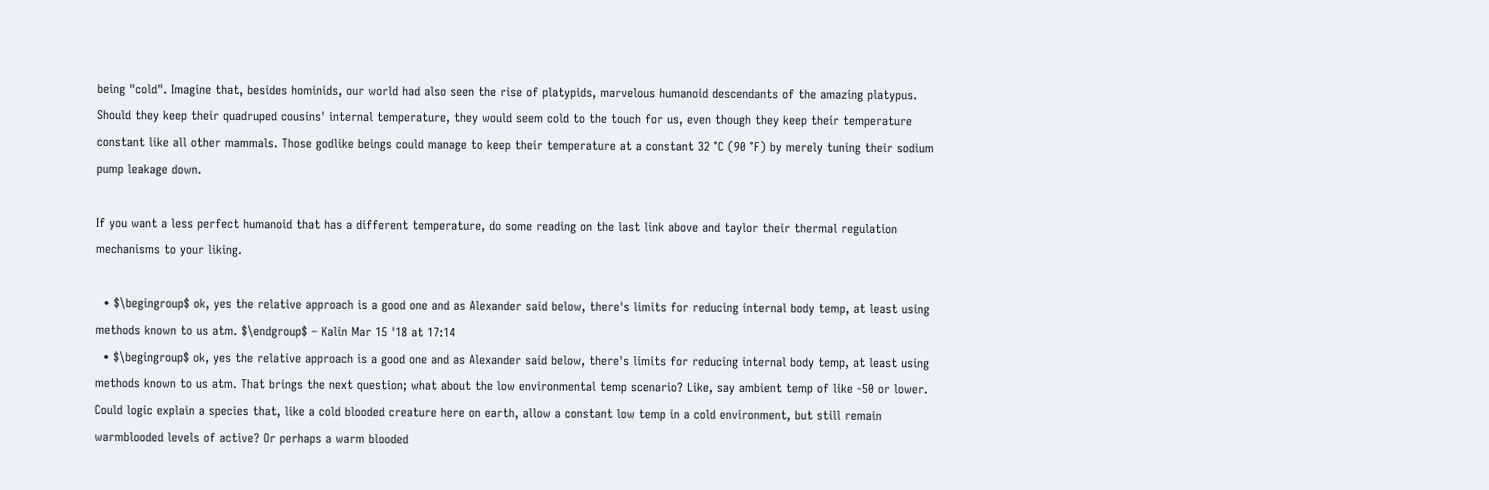being "cold". Imagine that, besides hominids, our world had also seen the rise of platypids, marvelous humanoid descendants of the amazing platypus. Should they keep their quadruped cousins' internal temperature, they would seem cold to the touch for us, even though they keep their temperature constant like all other mammals. Those godlike beings could manage to keep their temperature at a constant 32 °C (90 °F) by merely tuning their sodium pump leakage down.

If you want a less perfect humanoid that has a different temperature, do some reading on the last link above and taylor their thermal regulation mechanisms to your liking.

  • $\begingroup$ ok, yes the relative approach is a good one and as Alexander said below, there's limits for reducing internal body temp, at least using methods known to us atm. $\endgroup$ – Kalin Mar 15 '18 at 17:14
  • $\begingroup$ ok, yes the relative approach is a good one and as Alexander said below, there's limits for reducing internal body temp, at least using methods known to us atm. That brings the next question; what about the low environmental temp scenario? Like, say ambient temp of like -50 or lower. Could logic explain a species that, like a cold blooded creature here on earth, allow a constant low temp in a cold environment, but still remain warmblooded levels of active? Or perhaps a warm blooded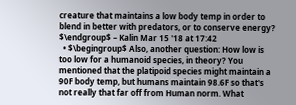creature that maintains a low body temp in order to blend in better with predators, or to conserve energy? $\endgroup$ – Kalin Mar 15 '18 at 17:42
  • $\begingroup$ Also, another question: How low is too low for a humanoid species, in theory? You mentioned that the platipoid species might maintain a 90F body temp, but humans maintain 98.6F so that's not really that far off from Human norm. What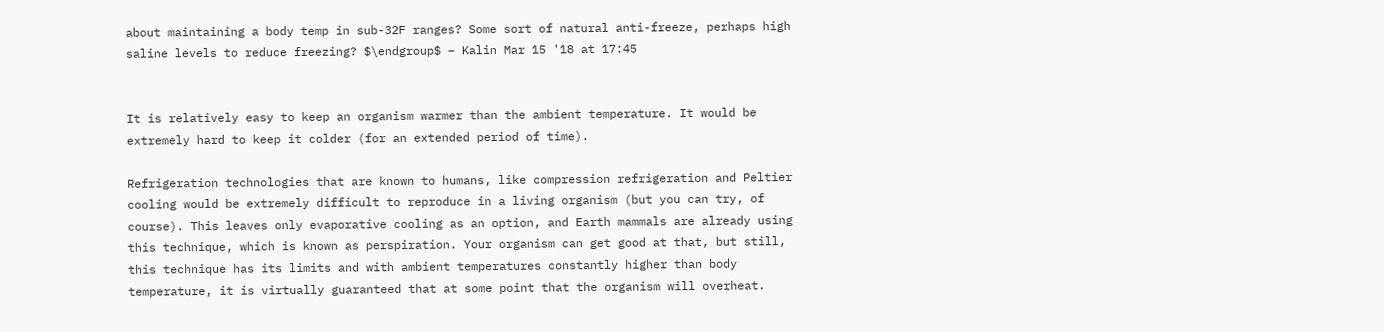about maintaining a body temp in sub-32F ranges? Some sort of natural anti-freeze, perhaps high saline levels to reduce freezing? $\endgroup$ – Kalin Mar 15 '18 at 17:45


It is relatively easy to keep an organism warmer than the ambient temperature. It would be extremely hard to keep it colder (for an extended period of time).

Refrigeration technologies that are known to humans, like compression refrigeration and Peltier cooling would be extremely difficult to reproduce in a living organism (but you can try, of course). This leaves only evaporative cooling as an option, and Earth mammals are already using this technique, which is known as perspiration. Your organism can get good at that, but still, this technique has its limits and with ambient temperatures constantly higher than body temperature, it is virtually guaranteed that at some point that the organism will overheat.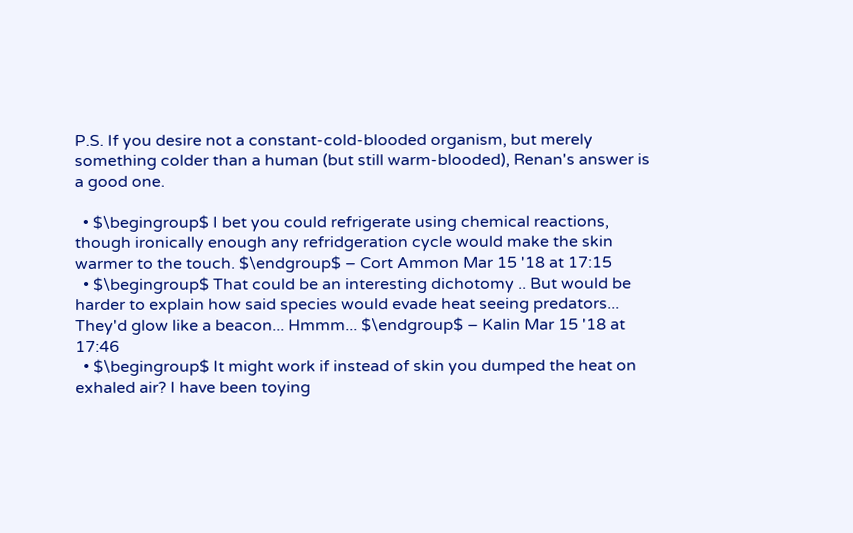P.S. If you desire not a constant-cold-blooded organism, but merely something colder than a human (but still warm-blooded), Renan's answer is a good one.

  • $\begingroup$ I bet you could refrigerate using chemical reactions, though ironically enough any refridgeration cycle would make the skin warmer to the touch. $\endgroup$ – Cort Ammon Mar 15 '18 at 17:15
  • $\begingroup$ That could be an interesting dichotomy .. But would be harder to explain how said species would evade heat seeing predators... They'd glow like a beacon... Hmmm... $\endgroup$ – Kalin Mar 15 '18 at 17:46
  • $\begingroup$ It might work if instead of skin you dumped the heat on exhaled air? I have been toying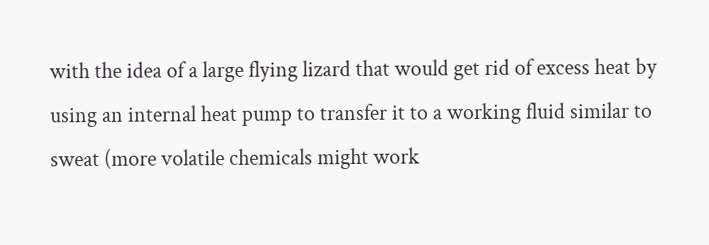with the idea of a large flying lizard that would get rid of excess heat by using an internal heat pump to transfer it to a working fluid similar to sweat (more volatile chemicals might work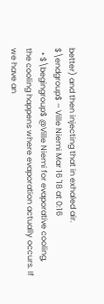better) and then injecting that in exhaled air. $\endgroup$ – Ville Niemi Mar 16 '18 at 0:16
  • $\begingroup$ @Ville Niemi for evaporative cooling, the cooling happens where evaporation actually occurs. If we have an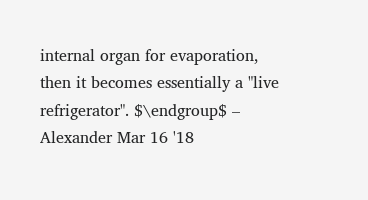internal organ for evaporation, then it becomes essentially a "live refrigerator". $\endgroup$ – Alexander Mar 16 '18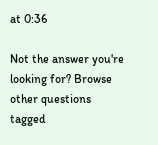at 0:36

Not the answer you're looking for? Browse other questions tagged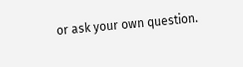or ask your own question.